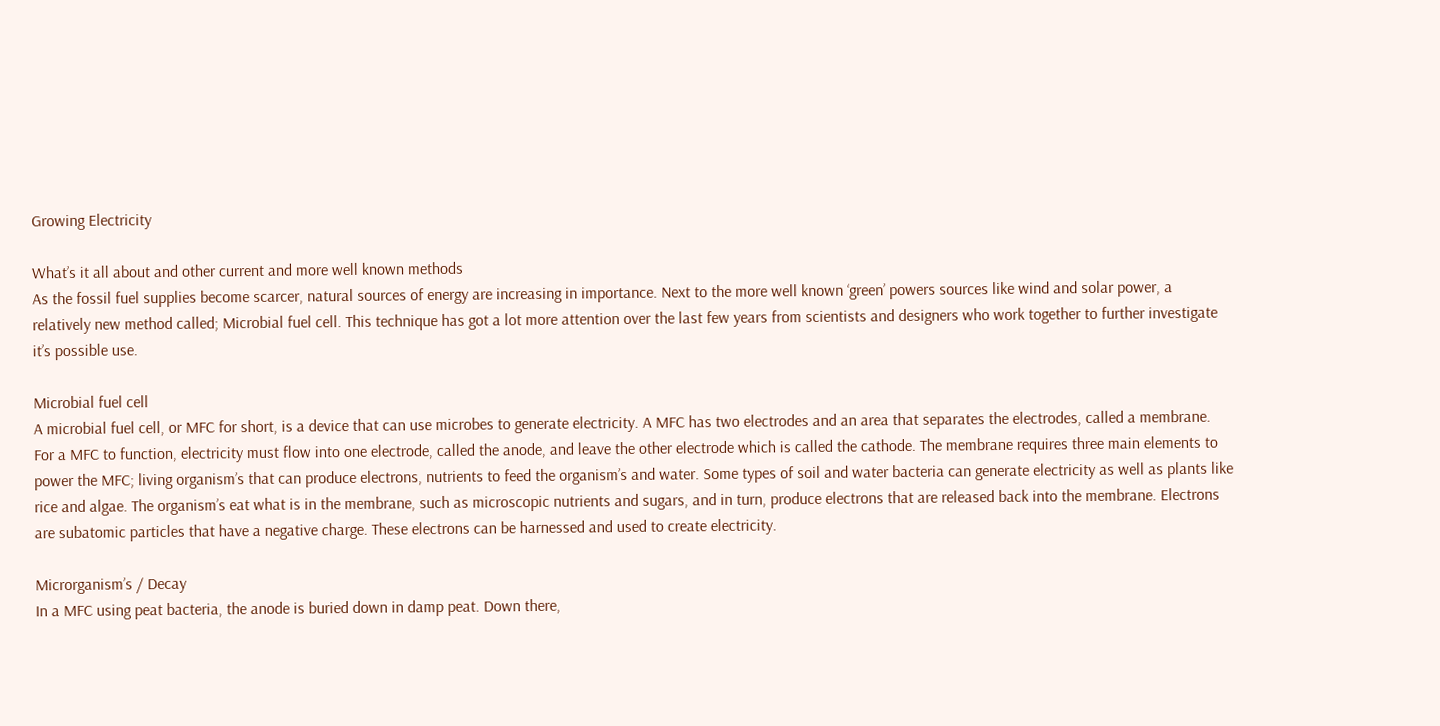Growing Electricity

What’s it all about and other current and more well known methods
As the fossil fuel supplies become scarcer, natural sources of energy are increasing in importance. Next to the more well known ‘green’ powers sources like wind and solar power, a relatively new method called; Microbial fuel cell. This technique has got a lot more attention over the last few years from scientists and designers who work together to further investigate it’s possible use.

Microbial fuel cell
A microbial fuel cell, or MFC for short, is a device that can use microbes to generate electricity. A MFC has two electrodes and an area that separates the electrodes, called a membrane. For a MFC to function, electricity must flow into one electrode, called the anode, and leave the other electrode which is called the cathode. The membrane requires three main elements to power the MFC; living organism’s that can produce electrons, nutrients to feed the organism’s and water. Some types of soil and water bacteria can generate electricity as well as plants like rice and algae. The organism’s eat what is in the membrane, such as microscopic nutrients and sugars, and in turn, produce electrons that are released back into the membrane. Electrons are subatomic particles that have a negative charge. These electrons can be harnessed and used to create electricity.

Microrganism’s / Decay
In a MFC using peat bacteria, the anode is buried down in damp peat. Down there,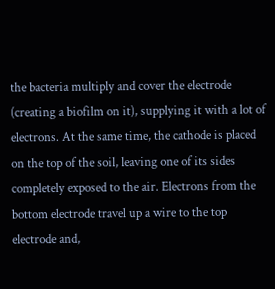the bacteria multiply and cover the electrode (creating a biofilm on it), supplying it with a lot of electrons. At the same time, the cathode is placed on the top of the soil, leaving one of its sides completely exposed to the air. Electrons from the bottom electrode travel up a wire to the top electrode and,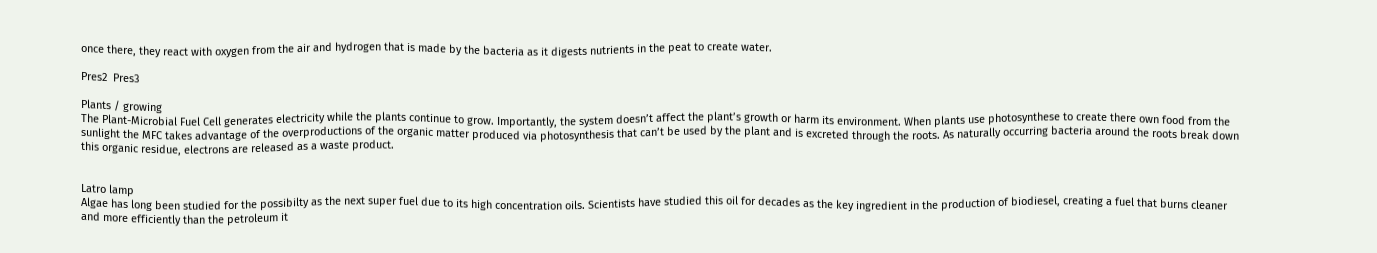once there, they react with oxygen from the air and hydrogen that is made by the bacteria as it digests nutrients in the peat to create water.

Pres2  Pres3

Plants / growing
The Plant-Microbial Fuel Cell generates electricity while the plants continue to grow. Importantly, the system doesn’t affect the plant’s growth or harm its environment. When plants use photosynthese to create there own food from the sunlight the MFC takes advantage of the overproductions of the organic matter produced via photosynthesis that can’t be used by the plant and is excreted through the roots. As naturally occurring bacteria around the roots break down this organic residue, electrons are released as a waste product.


Latro lamp
Algae has long been studied for the possibilty as the next super fuel due to its high concentration oils. Scientists have studied this oil for decades as the key ingredient in the production of biodiesel, creating a fuel that burns cleaner and more efficiently than the petroleum it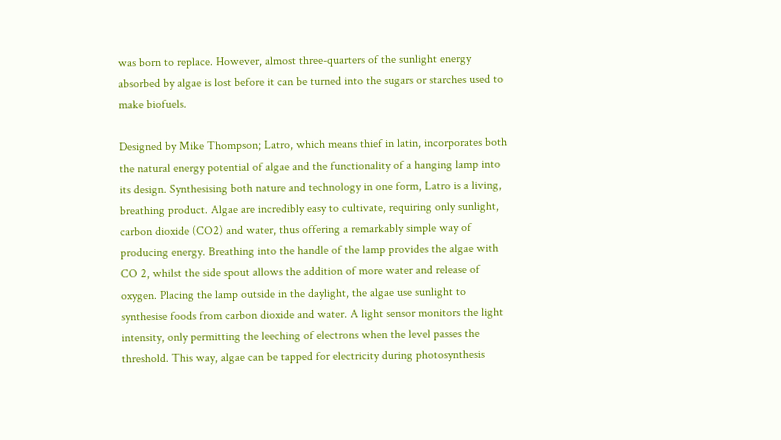was born to replace. However, almost three-quarters of the sunlight energy absorbed by algae is lost before it can be turned into the sugars or starches used to make biofuels.

Designed by Mike Thompson; Latro, which means thief in latin, incorporates both the natural energy potential of algae and the functionality of a hanging lamp into its design. Synthesising both nature and technology in one form, Latro is a living, breathing product. Algae are incredibly easy to cultivate, requiring only sunlight, carbon dioxide (CO2) and water, thus offering a remarkably simple way of producing energy. Breathing into the handle of the lamp provides the algae with CO 2, whilst the side spout allows the addition of more water and release of oxygen. Placing the lamp outside in the daylight, the algae use sunlight to synthesise foods from carbon dioxide and water. A light sensor monitors the light intensity, only permitting the leeching of electrons when the level passes the threshold. This way, algae can be tapped for electricity during photosynthesis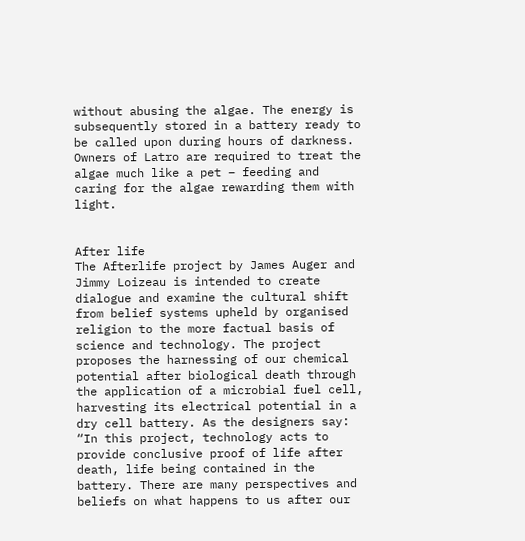without abusing the algae. The energy is subsequently stored in a battery ready to be called upon during hours of darkness. Owners of Latro are required to treat the algae much like a pet – feeding and caring for the algae rewarding them with light.


After life
The Afterlife project by James Auger and Jimmy Loizeau is intended to create dialogue and examine the cultural shift from belief systems upheld by organised religion to the more factual basis of science and technology. The project proposes the harnessing of our chemical potential after biological death through the application of a microbial fuel cell, harvesting its electrical potential in a dry cell battery. As the designers say: “In this project, technology acts to provide conclusive proof of life after death, life being contained in the battery. There are many perspectives and beliefs on what happens to us after our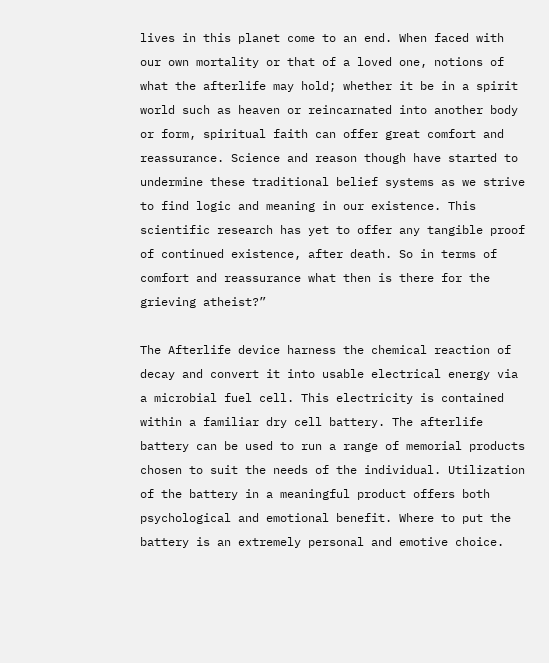lives in this planet come to an end. When faced with our own mortality or that of a loved one, notions of what the afterlife may hold; whether it be in a spirit world such as heaven or reincarnated into another body or form, spiritual faith can offer great comfort and reassurance. Science and reason though have started to undermine these traditional belief systems as we strive to find logic and meaning in our existence. This scientific research has yet to offer any tangible proof of continued existence, after death. So in terms of comfort and reassurance what then is there for the grieving atheist?”

The Afterlife device harness the chemical reaction of decay and convert it into usable electrical energy via a microbial fuel cell. This electricity is contained within a familiar dry cell battery. The afterlife battery can be used to run a range of memorial products chosen to suit the needs of the individual. Utilization of the battery in a meaningful product offers both psychological and emotional benefit. Where to put the battery is an extremely personal and emotive choice.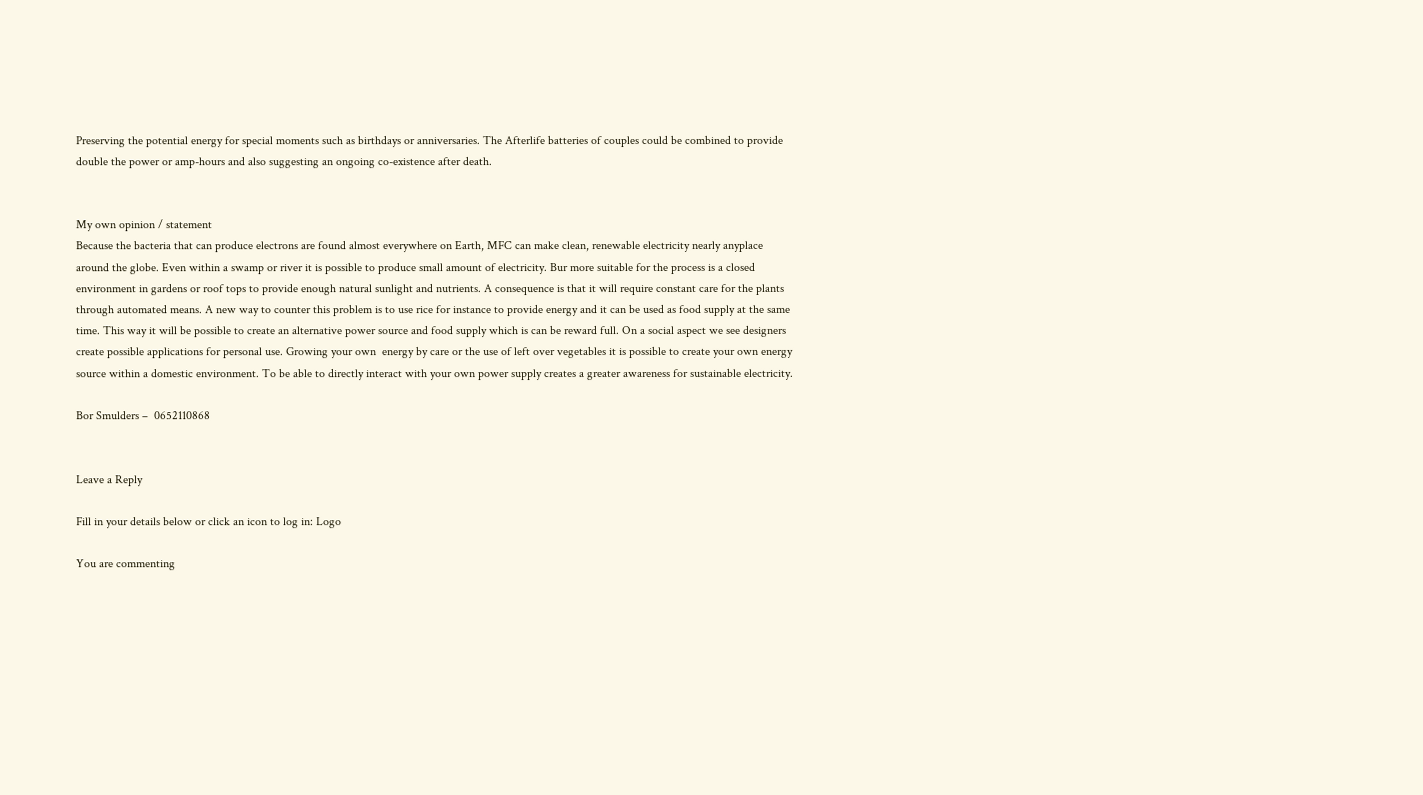Preserving the potential energy for special moments such as birthdays or anniversaries. The Afterlife batteries of couples could be combined to provide double the power or amp-hours and also suggesting an ongoing co-existence after death.


My own opinion / statement
Because the bacteria that can produce electrons are found almost everywhere on Earth, MFC can make clean, renewable electricity nearly anyplace around the globe. Even within a swamp or river it is possible to produce small amount of electricity. Bur more suitable for the process is a closed environment in gardens or roof tops to provide enough natural sunlight and nutrients. A consequence is that it will require constant care for the plants through automated means. A new way to counter this problem is to use rice for instance to provide energy and it can be used as food supply at the same time. This way it will be possible to create an alternative power source and food supply which is can be reward full. On a social aspect we see designers create possible applications for personal use. Growing your own  energy by care or the use of left over vegetables it is possible to create your own energy source within a domestic environment. To be able to directly interact with your own power supply creates a greater awareness for sustainable electricity.

Bor Smulders –  0652110868


Leave a Reply

Fill in your details below or click an icon to log in: Logo

You are commenting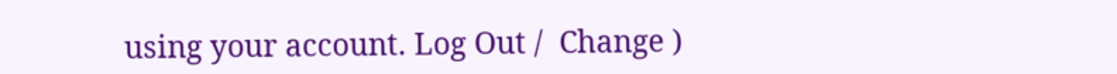using your account. Log Out /  Change )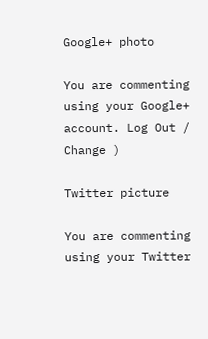Google+ photo

You are commenting using your Google+ account. Log Out /  Change )

Twitter picture

You are commenting using your Twitter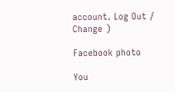account. Log Out /  Change )

Facebook photo

You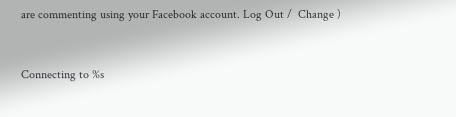are commenting using your Facebook account. Log Out /  Change )


Connecting to %s